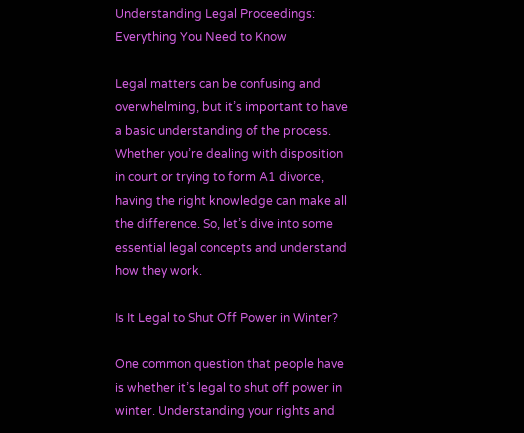Understanding Legal Proceedings: Everything You Need to Know

Legal matters can be confusing and overwhelming, but it’s important to have a basic understanding of the process. Whether you’re dealing with disposition in court or trying to form A1 divorce, having the right knowledge can make all the difference. So, let’s dive into some essential legal concepts and understand how they work.

Is It Legal to Shut Off Power in Winter?

One common question that people have is whether it’s legal to shut off power in winter. Understanding your rights and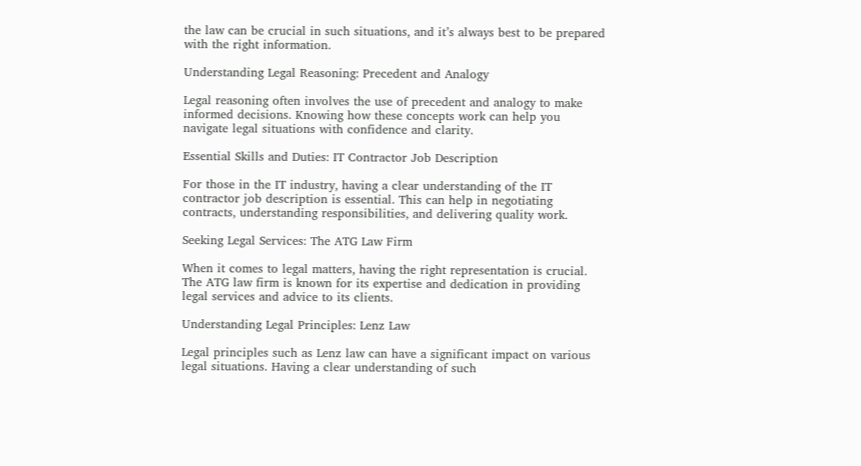the law can be crucial in such situations, and it’s always best to be prepared with the right information.

Understanding Legal Reasoning: Precedent and Analogy

Legal reasoning often involves the use of precedent and analogy to make informed decisions. Knowing how these concepts work can help you navigate legal situations with confidence and clarity.

Essential Skills and Duties: IT Contractor Job Description

For those in the IT industry, having a clear understanding of the IT contractor job description is essential. This can help in negotiating contracts, understanding responsibilities, and delivering quality work.

Seeking Legal Services: The ATG Law Firm

When it comes to legal matters, having the right representation is crucial. The ATG law firm is known for its expertise and dedication in providing legal services and advice to its clients.

Understanding Legal Principles: Lenz Law

Legal principles such as Lenz law can have a significant impact on various legal situations. Having a clear understanding of such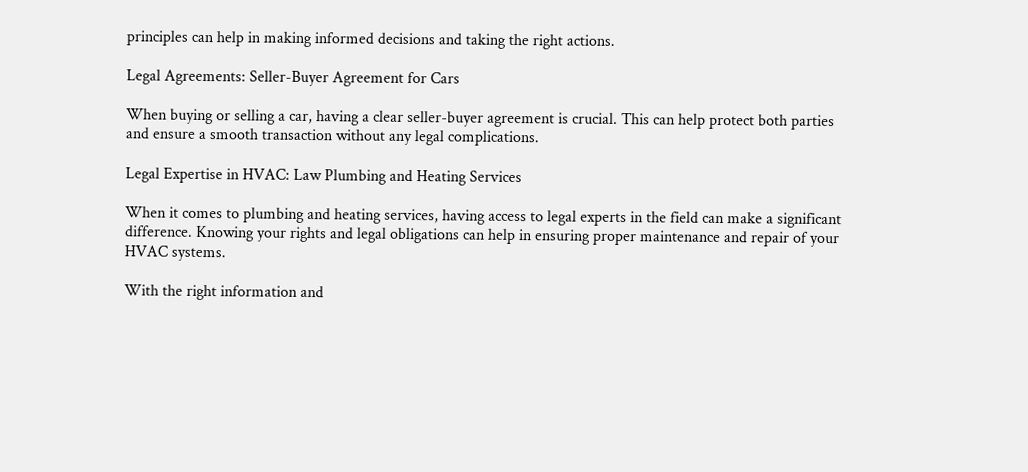principles can help in making informed decisions and taking the right actions.

Legal Agreements: Seller-Buyer Agreement for Cars

When buying or selling a car, having a clear seller-buyer agreement is crucial. This can help protect both parties and ensure a smooth transaction without any legal complications.

Legal Expertise in HVAC: Law Plumbing and Heating Services

When it comes to plumbing and heating services, having access to legal experts in the field can make a significant difference. Knowing your rights and legal obligations can help in ensuring proper maintenance and repair of your HVAC systems.

With the right information and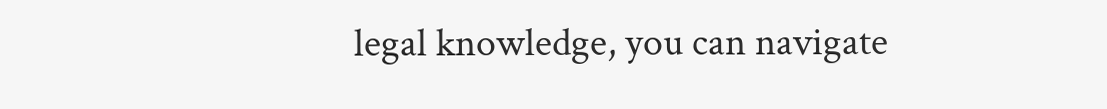legal knowledge, you can navigate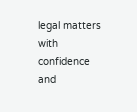legal matters with confidence and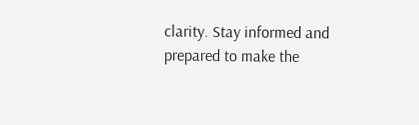clarity. Stay informed and prepared to make the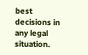best decisions in any legal situation.